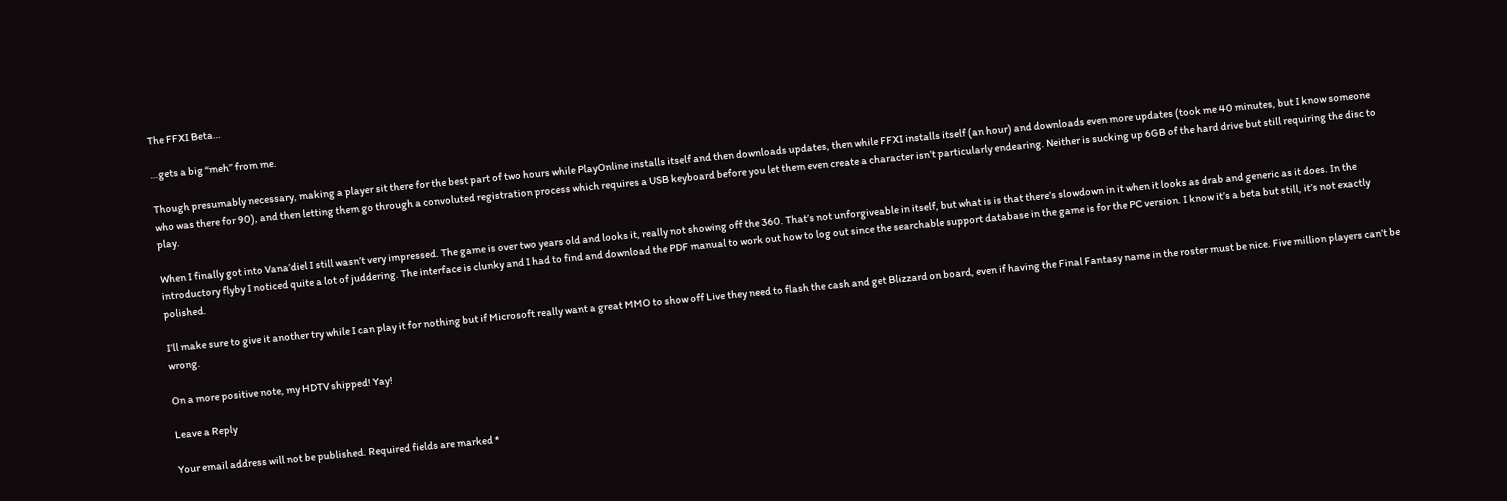The FFXI Beta…

…gets a big “meh” from me.

Though presumably necessary, making a player sit there for the best part of two hours while PlayOnline installs itself and then downloads updates, then while FFXI installs itself (an hour) and downloads even more updates (took me 40 minutes, but I know someone who was there for 90), and then letting them go through a convoluted registration process which requires a USB keyboard before you let them even create a character isn’t particularly endearing. Neither is sucking up 6GB of the hard drive but still requiring the disc to play.

When I finally got into Vana’diel I still wasn’t very impressed. The game is over two years old and looks it, really not showing off the 360. That’s not unforgiveable in itself, but what is is that there’s slowdown in it when it looks as drab and generic as it does. In the introductory flyby I noticed quite a lot of juddering. The interface is clunky and I had to find and download the PDF manual to work out how to log out since the searchable support database in the game is for the PC version. I know it’s a beta but still, it’s not exactly polished.

I’ll make sure to give it another try while I can play it for nothing but if Microsoft really want a great MMO to show off Live they need to flash the cash and get Blizzard on board, even if having the Final Fantasy name in the roster must be nice. Five million players can’t be wrong.

On a more positive note, my HDTV shipped! Yay!

Leave a Reply

Your email address will not be published. Required fields are marked *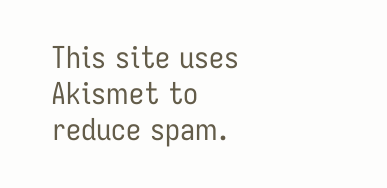This site uses Akismet to reduce spam.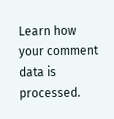Learn how your comment data is processed.